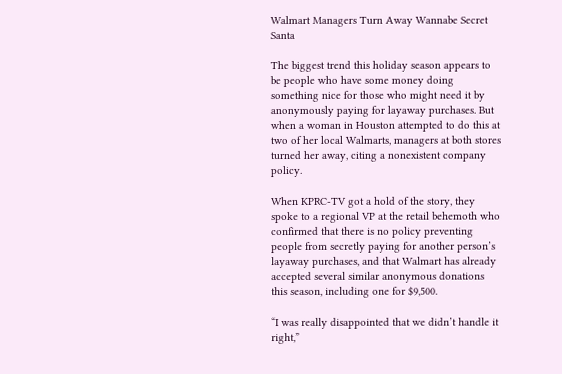Walmart Managers Turn Away Wannabe Secret Santa

The biggest trend this holiday season appears to be people who have some money doing something nice for those who might need it by anonymously paying for layaway purchases. But when a woman in Houston attempted to do this at two of her local Walmarts, managers at both stores turned her away, citing a nonexistent company policy.

When KPRC-TV got a hold of the story, they spoke to a regional VP at the retail behemoth who confirmed that there is no policy preventing people from secretly paying for another person’s layaway purchases, and that Walmart has already accepted several similar anonymous donations this season, including one for $9,500.

“I was really disappointed that we didn’t handle it right,”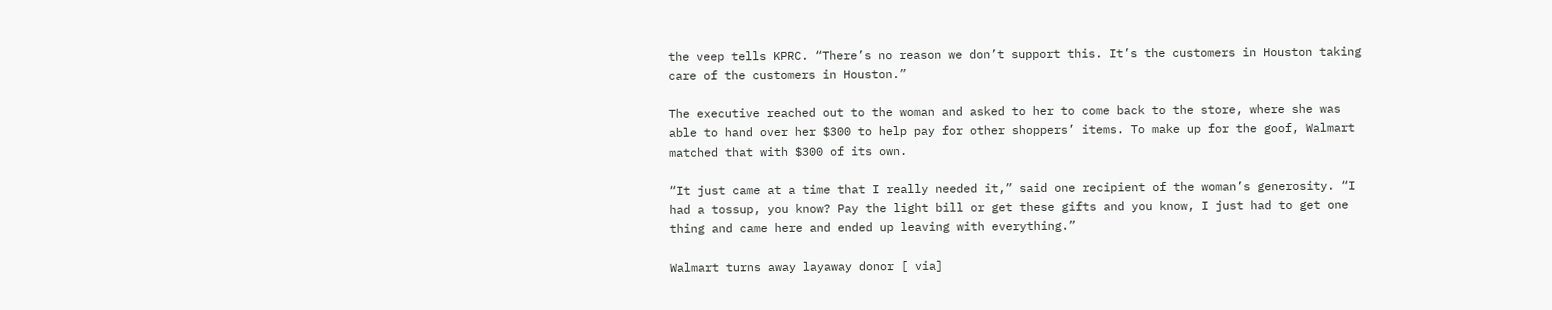the veep tells KPRC. “There’s no reason we don’t support this. It’s the customers in Houston taking care of the customers in Houston.”

The executive reached out to the woman and asked to her to come back to the store, where she was able to hand over her $300 to help pay for other shoppers’ items. To make up for the goof, Walmart matched that with $300 of its own.

“It just came at a time that I really needed it,” said one recipient of the woman’s generosity. “I had a tossup, you know? Pay the light bill or get these gifts and you know, I just had to get one thing and came here and ended up leaving with everything.”

Walmart turns away layaway donor [ via]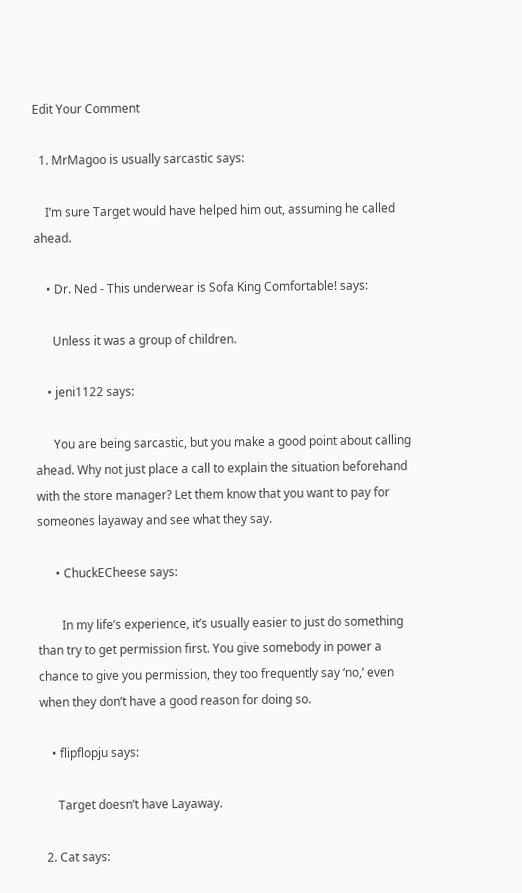Edit Your Comment

  1. MrMagoo is usually sarcastic says:

    I’m sure Target would have helped him out, assuming he called ahead.

    • Dr. Ned - This underwear is Sofa King Comfortable! says:

      Unless it was a group of children.

    • jeni1122 says:

      You are being sarcastic, but you make a good point about calling ahead. Why not just place a call to explain the situation beforehand with the store manager? Let them know that you want to pay for someones layaway and see what they say.

      • ChuckECheese says:

        In my life’s experience, it’s usually easier to just do something than try to get permission first. You give somebody in power a chance to give you permission, they too frequently say ‘no,’ even when they don’t have a good reason for doing so.

    • flipflopju says:

      Target doesn’t have Layaway.

  2. Cat says: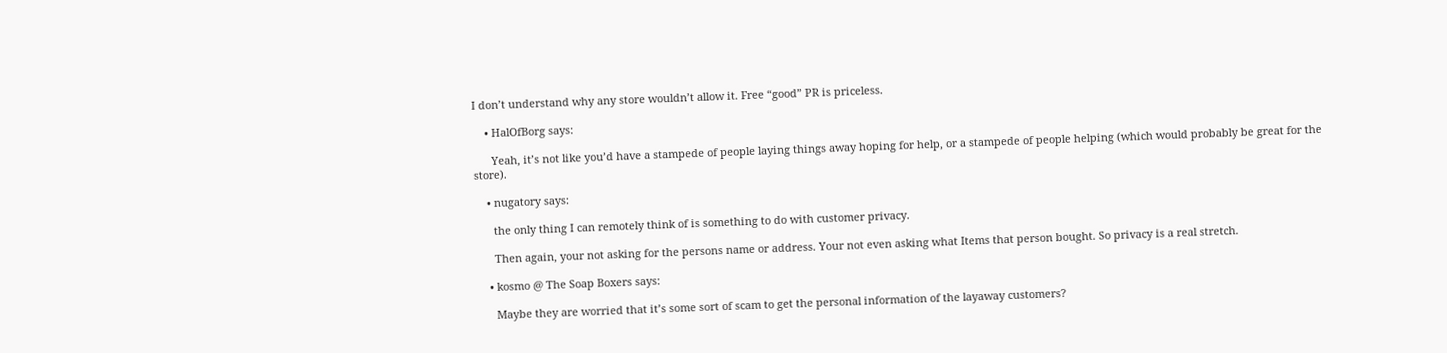I don’t understand why any store wouldn’t allow it. Free “good” PR is priceless.

    • HalOfBorg says:

      Yeah, it’s not like you’d have a stampede of people laying things away hoping for help, or a stampede of people helping (which would probably be great for the store).

    • nugatory says:

      the only thing I can remotely think of is something to do with customer privacy.

      Then again, your not asking for the persons name or address. Your not even asking what Items that person bought. So privacy is a real stretch.

    • kosmo @ The Soap Boxers says:

      Maybe they are worried that it’s some sort of scam to get the personal information of the layaway customers?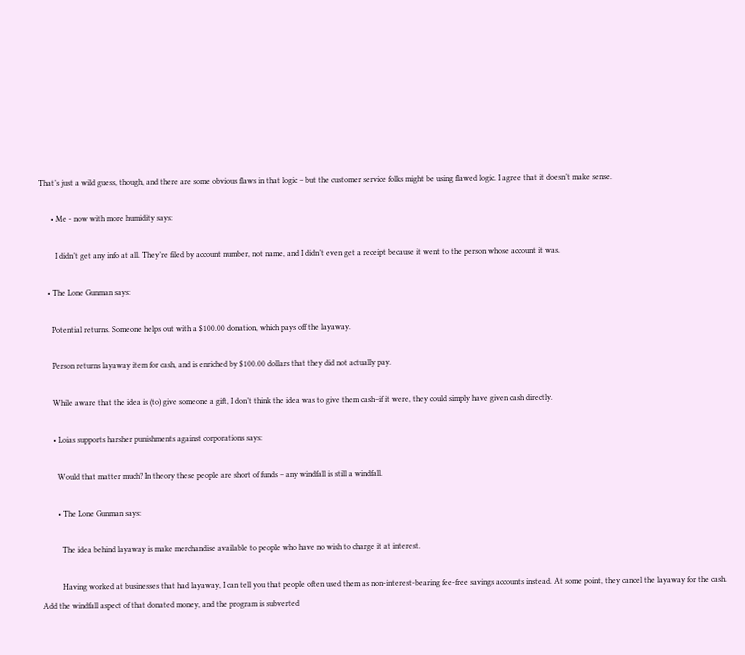That’s just a wild guess, though, and there are some obvious flaws in that logic – but the customer service folks might be using flawed logic. I agree that it doesn’t make sense.

      • Me - now with more humidity says:

        I didn’t get any info at all. They’re filed by account number, not name, and I didn’t even get a receipt because it went to the person whose account it was.

    • The Lone Gunman says:

      Potential returns. Someone helps out with a $100.00 donation, which pays off the layaway.

      Person returns layaway item for cash, and is enriched by $100.00 dollars that they did not actually pay.

      While aware that the idea is (to) give someone a gift, I don’t think the idea was to give them cash–if it were, they could simply have given cash directly.

      • Loias supports harsher punishments against corporations says:

        Would that matter much? In theory these people are short of funds – any windfall is still a windfall.

        • The Lone Gunman says:

          The idea behind layaway is make merchandise available to people who have no wish to charge it at interest.

          Having worked at businesses that had layaway, I can tell you that people often used them as non-interest-bearing fee-free savings accounts instead. At some point, they cancel the layaway for the cash. Add the windfall aspect of that donated money, and the program is subverted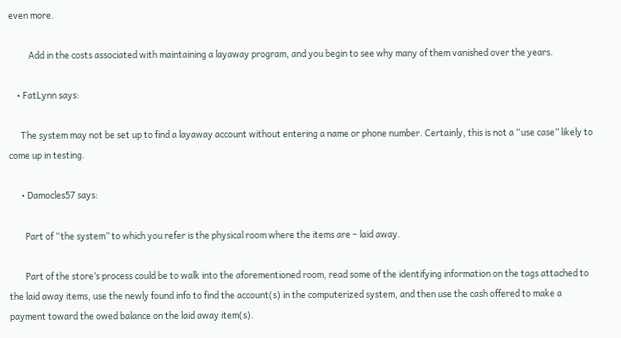even more.

          Add in the costs associated with maintaining a layaway program, and you begin to see why many of them vanished over the years.

    • FatLynn says:

      The system may not be set up to find a layaway account without entering a name or phone number. Certainly, this is not a “use case” likely to come up in testing.

      • Damocles57 says:

        Part of “the system” to which you refer is the physical room where the items are – laid away.

        Part of the store’s process could be to walk into the aforementioned room, read some of the identifying information on the tags attached to the laid away items, use the newly found info to find the account(s) in the computerized system, and then use the cash offered to make a payment toward the owed balance on the laid away item(s).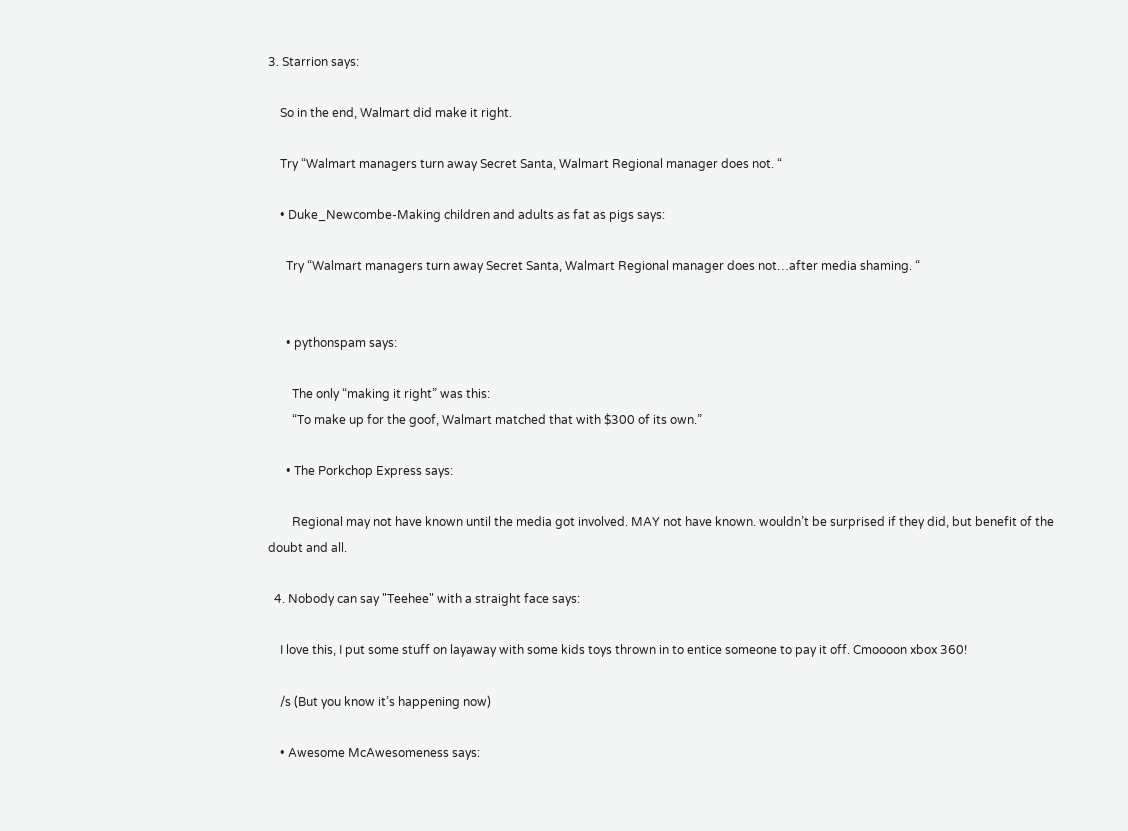3. Starrion says:

    So in the end, Walmart did make it right.

    Try “Walmart managers turn away Secret Santa, Walmart Regional manager does not. “

    • Duke_Newcombe-Making children and adults as fat as pigs says:

      Try “Walmart managers turn away Secret Santa, Walmart Regional manager does not…after media shaming. “


      • pythonspam says:

        The only “making it right” was this:
        “To make up for the goof, Walmart matched that with $300 of its own.”

      • The Porkchop Express says:

        Regional may not have known until the media got involved. MAY not have known. wouldn’t be surprised if they did, but benefit of the doubt and all.

  4. Nobody can say "Teehee" with a straight face says:

    I love this, I put some stuff on layaway with some kids toys thrown in to entice someone to pay it off. Cmoooon xbox 360!

    /s (But you know it’s happening now)

    • Awesome McAwesomeness says: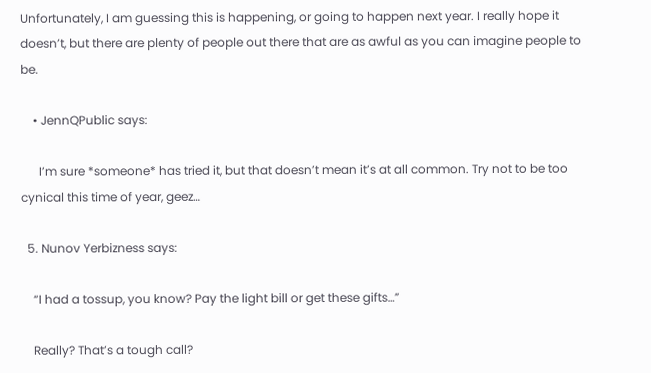Unfortunately, I am guessing this is happening, or going to happen next year. I really hope it doesn’t, but there are plenty of people out there that are as awful as you can imagine people to be.

    • JennQPublic says:

      I’m sure *someone* has tried it, but that doesn’t mean it’s at all common. Try not to be too cynical this time of year, geez…

  5. Nunov Yerbizness says:

    “I had a tossup, you know? Pay the light bill or get these gifts…”

    Really? That’s a tough call?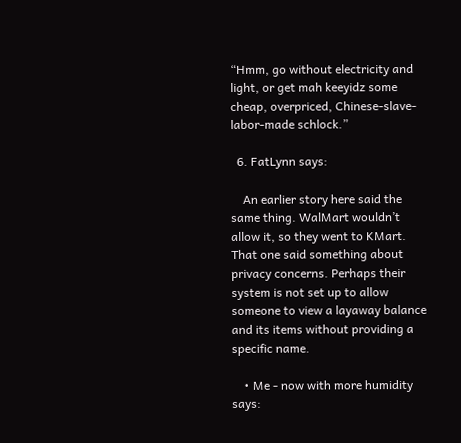“Hmm, go without electricity and light, or get mah keeyidz some cheap, overpriced, Chinese-slave-labor-made schlock.”

  6. FatLynn says:

    An earlier story here said the same thing. WalMart wouldn’t allow it, so they went to KMart. That one said something about privacy concerns. Perhaps their system is not set up to allow someone to view a layaway balance and its items without providing a specific name.

    • Me - now with more humidity says: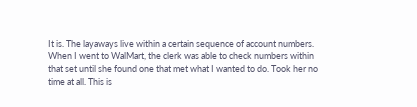It is. The layaways live within a certain sequence of account numbers. When I went to WalMart, the clerk was able to check numbers within that set until she found one that met what I wanted to do. Took her no time at all. This is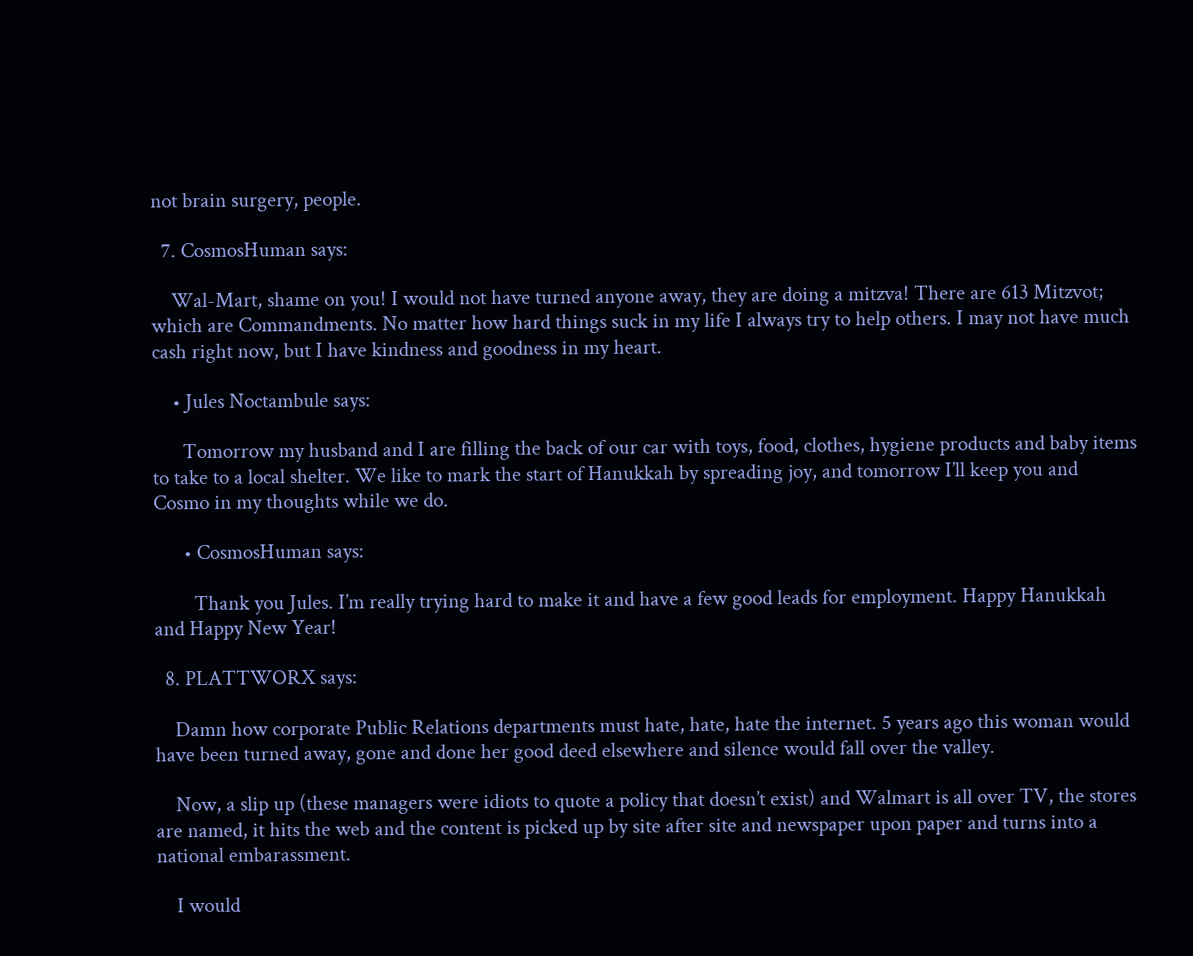not brain surgery, people.

  7. CosmosHuman says:

    Wal-Mart, shame on you! I would not have turned anyone away, they are doing a mitzva! There are 613 Mitzvot; which are Commandments. No matter how hard things suck in my life I always try to help others. I may not have much cash right now, but I have kindness and goodness in my heart.

    • Jules Noctambule says:

      Tomorrow my husband and I are filling the back of our car with toys, food, clothes, hygiene products and baby items to take to a local shelter. We like to mark the start of Hanukkah by spreading joy, and tomorrow I’ll keep you and Cosmo in my thoughts while we do.

      • CosmosHuman says:

        Thank you Jules. I’m really trying hard to make it and have a few good leads for employment. Happy Hanukkah and Happy New Year!

  8. PLATTWORX says:

    Damn how corporate Public Relations departments must hate, hate, hate the internet. 5 years ago this woman would have been turned away, gone and done her good deed elsewhere and silence would fall over the valley.

    Now, a slip up (these managers were idiots to quote a policy that doesn’t exist) and Walmart is all over TV, the stores are named, it hits the web and the content is picked up by site after site and newspaper upon paper and turns into a national embarassment.

    I would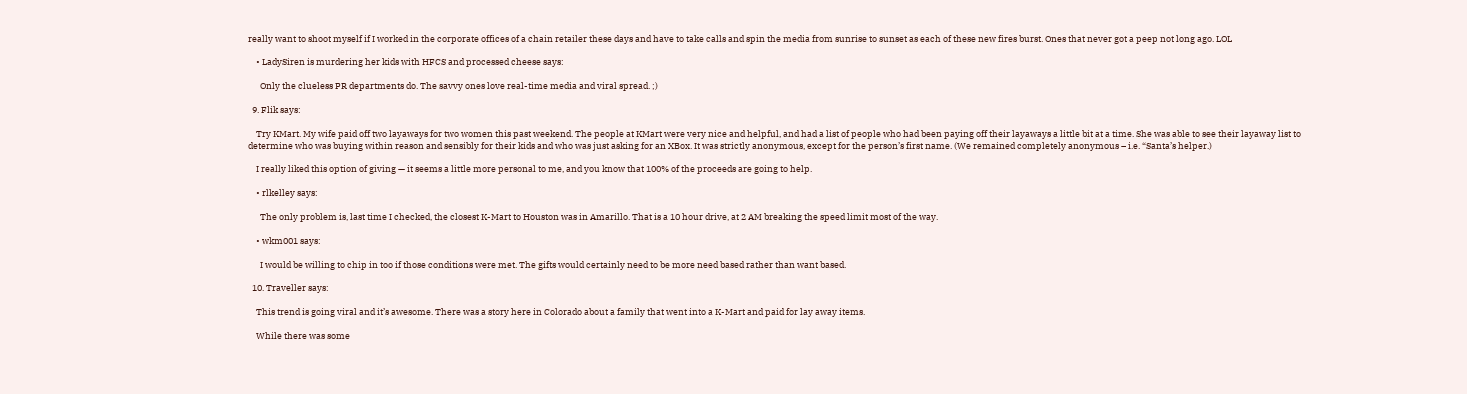really want to shoot myself if I worked in the corporate offices of a chain retailer these days and have to take calls and spin the media from sunrise to sunset as each of these new fires burst. Ones that never got a peep not long ago. LOL

    • LadySiren is murdering her kids with HFCS and processed cheese says:

      Only the clueless PR departments do. The savvy ones love real-time media and viral spread. ;)

  9. Flik says:

    Try KMart. My wife paid off two layaways for two women this past weekend. The people at KMart were very nice and helpful, and had a list of people who had been paying off their layaways a little bit at a time. She was able to see their layaway list to determine who was buying within reason and sensibly for their kids and who was just asking for an XBox. It was strictly anonymous, except for the person’s first name. (We remained completely anonymous – i.e. “Santa’s helper.)

    I really liked this option of giving — it seems a little more personal to me, and you know that 100% of the proceeds are going to help.

    • rlkelley says:

      The only problem is, last time I checked, the closest K-Mart to Houston was in Amarillo. That is a 10 hour drive, at 2 AM breaking the speed limit most of the way.

    • wkm001 says:

      I would be willing to chip in too if those conditions were met. The gifts would certainly need to be more need based rather than want based.

  10. Traveller says:

    This trend is going viral and it’s awesome. There was a story here in Colorado about a family that went into a K-Mart and paid for lay away items.

    While there was some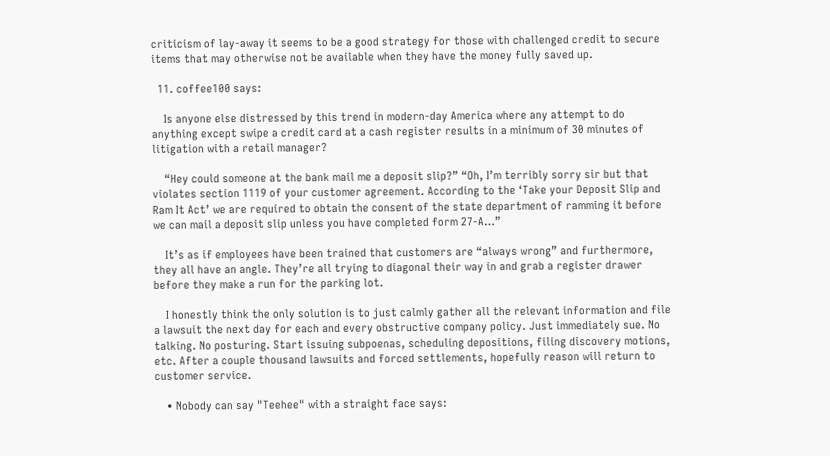criticism of lay-away it seems to be a good strategy for those with challenged credit to secure items that may otherwise not be available when they have the money fully saved up.

  11. coffee100 says:

    Is anyone else distressed by this trend in modern-day America where any attempt to do anything except swipe a credit card at a cash register results in a minimum of 30 minutes of litigation with a retail manager?

    “Hey could someone at the bank mail me a deposit slip?” “Oh, I’m terribly sorry sir but that violates section 1119 of your customer agreement. According to the ‘Take your Deposit Slip and Ram It Act’ we are required to obtain the consent of the state department of ramming it before we can mail a deposit slip unless you have completed form 27-A…”

    It’s as if employees have been trained that customers are “always wrong” and furthermore, they all have an angle. They’re all trying to diagonal their way in and grab a register drawer before they make a run for the parking lot.

    I honestly think the only solution is to just calmly gather all the relevant information and file a lawsuit the next day for each and every obstructive company policy. Just immediately sue. No talking. No posturing. Start issuing subpoenas, scheduling depositions, filing discovery motions, etc. After a couple thousand lawsuits and forced settlements, hopefully reason will return to customer service.

    • Nobody can say "Teehee" with a straight face says: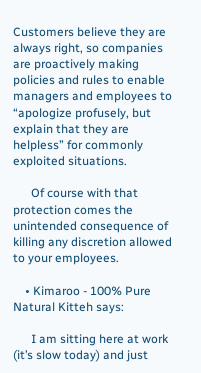Customers believe they are always right, so companies are proactively making policies and rules to enable managers and employees to “apologize profusely, but explain that they are helpless” for commonly exploited situations.

      Of course with that protection comes the unintended consequence of killing any discretion allowed to your employees.

    • Kimaroo - 100% Pure Natural Kitteh says:

      I am sitting here at work (it’s slow today) and just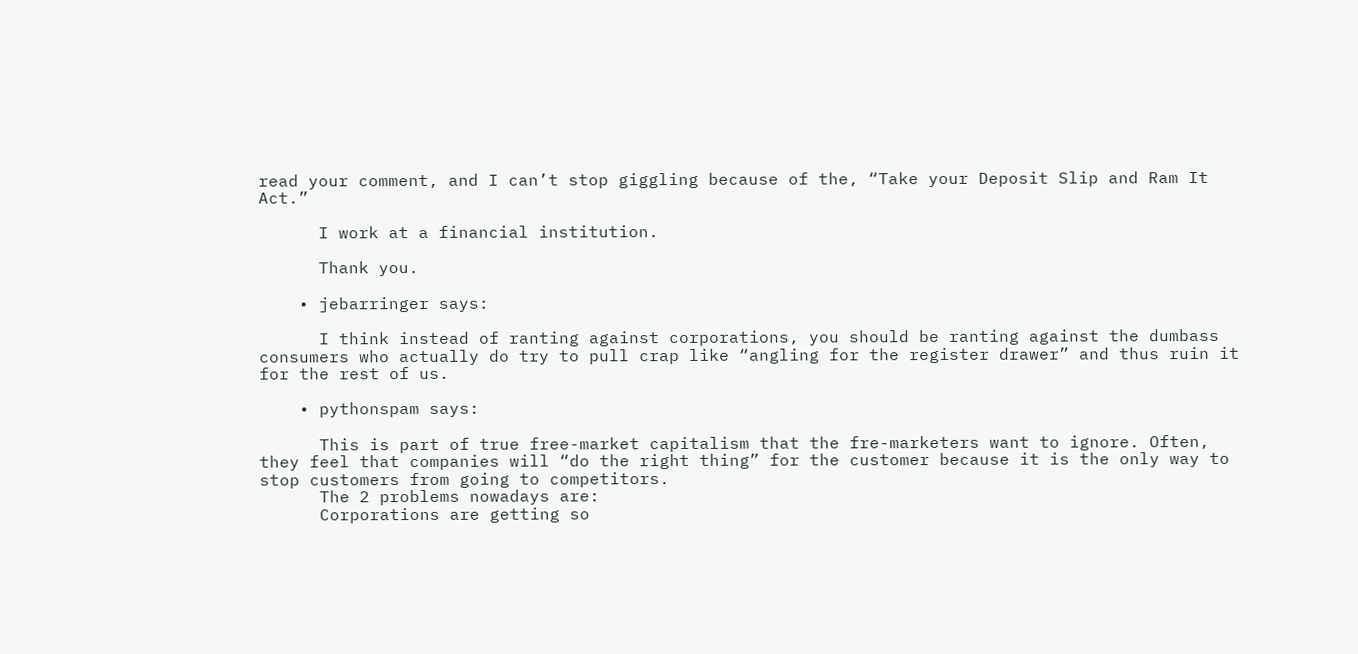read your comment, and I can’t stop giggling because of the, “Take your Deposit Slip and Ram It Act.”

      I work at a financial institution.

      Thank you.

    • jebarringer says:

      I think instead of ranting against corporations, you should be ranting against the dumbass consumers who actually do try to pull crap like “angling for the register drawer” and thus ruin it for the rest of us.

    • pythonspam says:

      This is part of true free-market capitalism that the fre-marketers want to ignore. Often, they feel that companies will “do the right thing” for the customer because it is the only way to stop customers from going to competitors.
      The 2 problems nowadays are:
      Corporations are getting so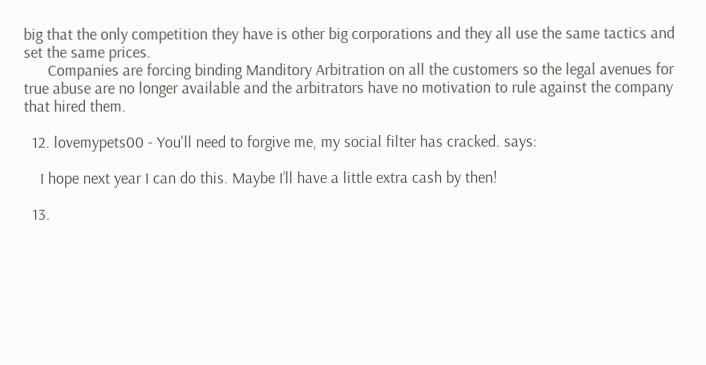big that the only competition they have is other big corporations and they all use the same tactics and set the same prices.
      Companies are forcing binding Manditory Arbitration on all the customers so the legal avenues for true abuse are no longer available and the arbitrators have no motivation to rule against the company that hired them.

  12. lovemypets00 - You'll need to forgive me, my social filter has cracked. says:

    I hope next year I can do this. Maybe I’ll have a little extra cash by then!

  13.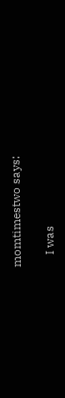momtimestwo says:

    I was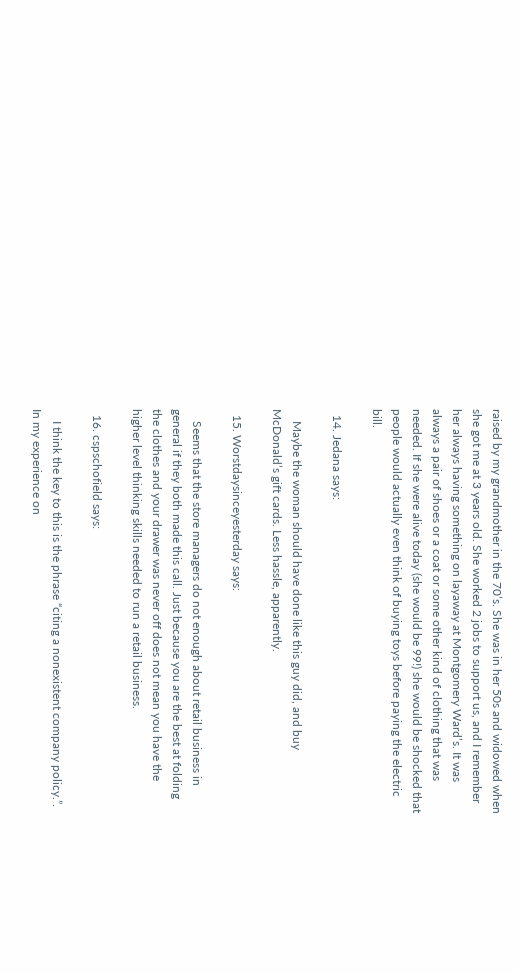raised by my grandmother in the 70’s. She was in her 50s and widowed when she got me at 3 years old. She worked 2 jobs to support us, and I remember her always having something on layaway at Montgomery Ward’s. It was always a pair of shoes or a coat or some other kind of clothing that was needed. If she were alive today (she would be 99!) she would be shocked that people would actually even think of buying toys before paying the electric bill.

  14. Jedana says:

    Maybe the woman should have done like this guy did, and buy McDonald’s gift cards. Less hassle, apparently.

  15. Worstdaysinceyesterday says:

    Seems that the store managers do not enough about retail business in general if they both made this call. Just because you are the best at folding the clothes and your drawer was never off does not mean you have the higher level thinking skills needed to run a retail business.

  16. cspschofield says:

    I think the key to this is the phrase “citing a nonexistent company policy.”. In my experience on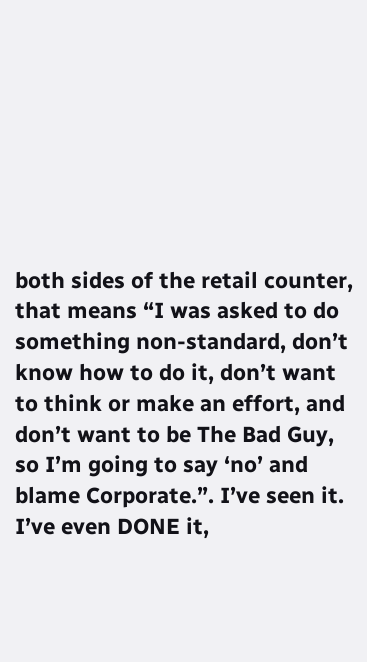both sides of the retail counter, that means “I was asked to do something non-standard, don’t know how to do it, don’t want to think or make an effort, and don’t want to be The Bad Guy, so I’m going to say ‘no’ and blame Corporate.”. I’ve seen it. I’ve even DONE it,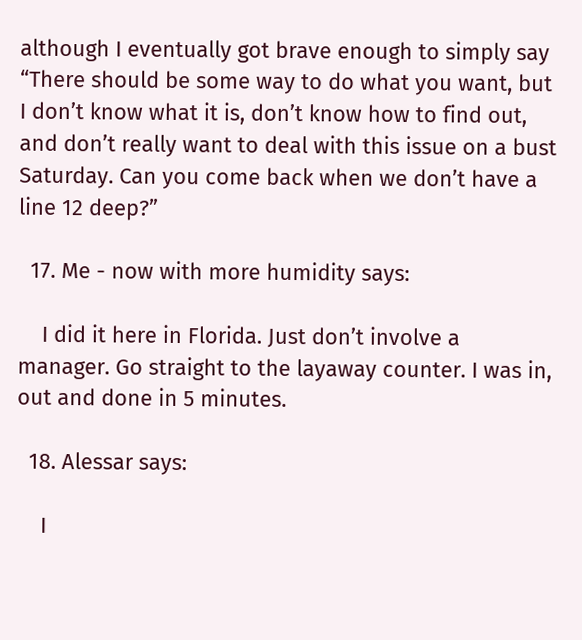although I eventually got brave enough to simply say “There should be some way to do what you want, but I don’t know what it is, don’t know how to find out, and don’t really want to deal with this issue on a bust Saturday. Can you come back when we don’t have a line 12 deep?”

  17. Me - now with more humidity says:

    I did it here in Florida. Just don’t involve a manager. Go straight to the layaway counter. I was in, out and done in 5 minutes.

  18. Alessar says:

    I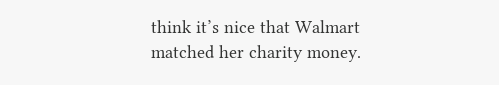think it’s nice that Walmart matched her charity money.